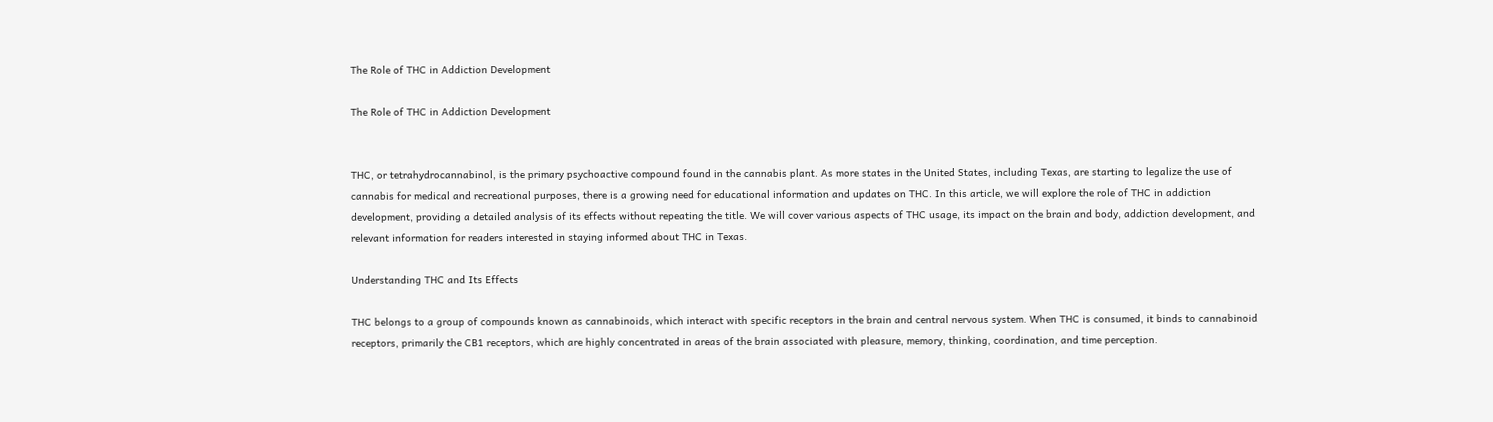The Role of THC in Addiction Development

The Role of THC in Addiction Development


THC, or tetrahydrocannabinol, is the primary psychoactive compound found in the cannabis plant. As more states in the United States, including Texas, are starting to legalize the use of cannabis for medical and recreational purposes, there is a growing need for educational information and updates on THC. In this article, we will explore the role of THC in addiction development, providing a detailed analysis of its effects without repeating the title. We will cover various aspects of THC usage, its impact on the brain and body, addiction development, and relevant information for readers interested in staying informed about THC in Texas.

Understanding THC and Its Effects

THC belongs to a group of compounds known as cannabinoids, which interact with specific receptors in the brain and central nervous system. When THC is consumed, it binds to cannabinoid receptors, primarily the CB1 receptors, which are highly concentrated in areas of the brain associated with pleasure, memory, thinking, coordination, and time perception.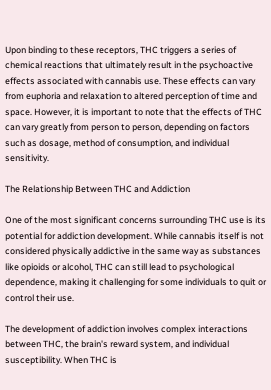Upon binding to these receptors, THC triggers a series of chemical reactions that ultimately result in the psychoactive effects associated with cannabis use. These effects can vary from euphoria and relaxation to altered perception of time and space. However, it is important to note that the effects of THC can vary greatly from person to person, depending on factors such as dosage, method of consumption, and individual sensitivity.

The Relationship Between THC and Addiction

One of the most significant concerns surrounding THC use is its potential for addiction development. While cannabis itself is not considered physically addictive in the same way as substances like opioids or alcohol, THC can still lead to psychological dependence, making it challenging for some individuals to quit or control their use.

The development of addiction involves complex interactions between THC, the brain's reward system, and individual susceptibility. When THC is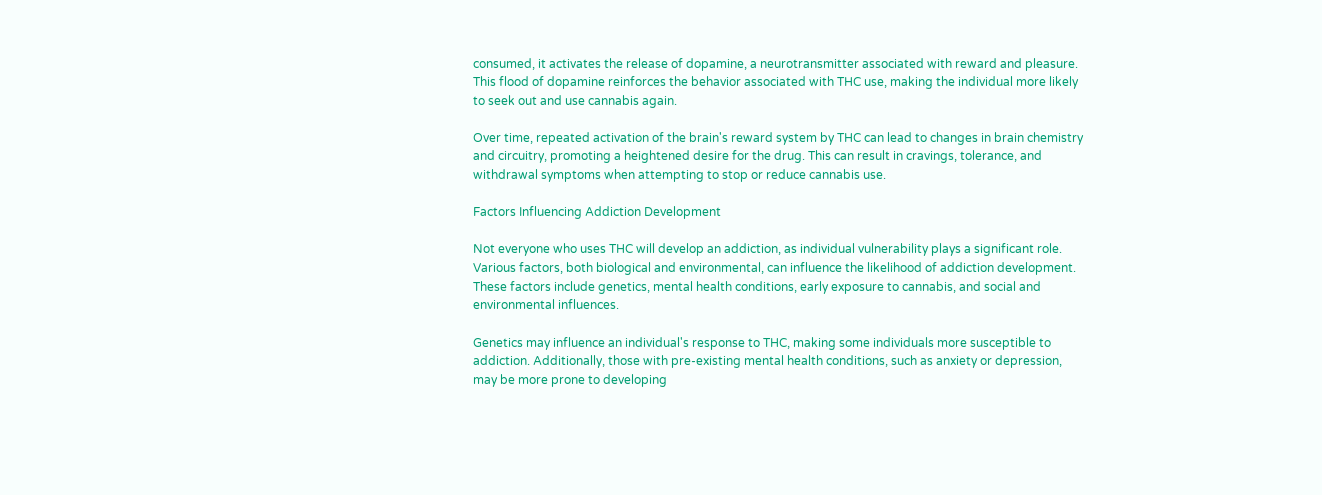consumed, it activates the release of dopamine, a neurotransmitter associated with reward and pleasure. This flood of dopamine reinforces the behavior associated with THC use, making the individual more likely to seek out and use cannabis again.

Over time, repeated activation of the brain's reward system by THC can lead to changes in brain chemistry and circuitry, promoting a heightened desire for the drug. This can result in cravings, tolerance, and withdrawal symptoms when attempting to stop or reduce cannabis use.

Factors Influencing Addiction Development

Not everyone who uses THC will develop an addiction, as individual vulnerability plays a significant role. Various factors, both biological and environmental, can influence the likelihood of addiction development. These factors include genetics, mental health conditions, early exposure to cannabis, and social and environmental influences.

Genetics may influence an individual's response to THC, making some individuals more susceptible to addiction. Additionally, those with pre-existing mental health conditions, such as anxiety or depression, may be more prone to developing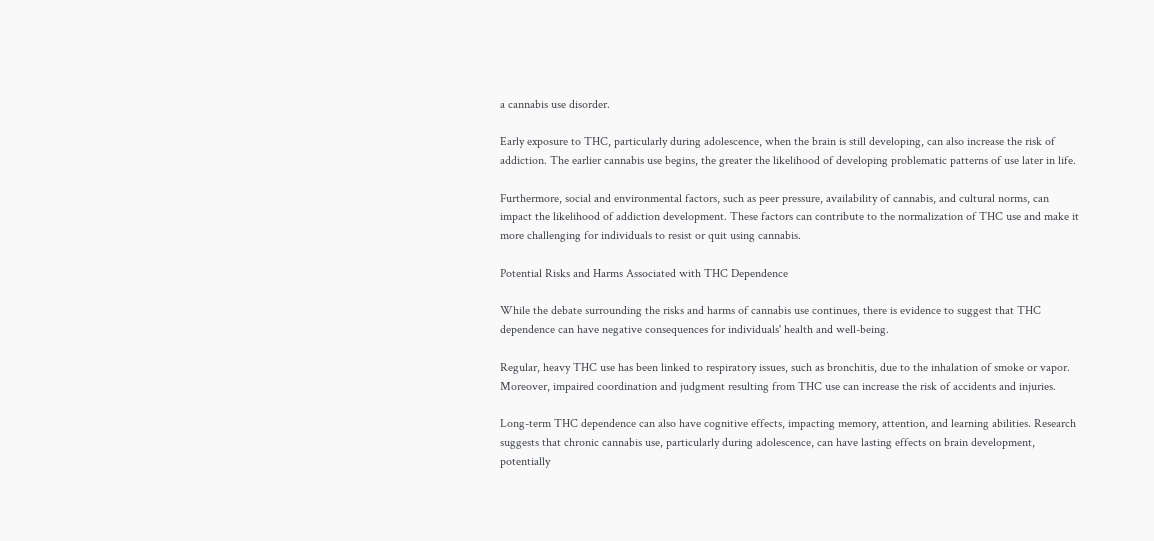a cannabis use disorder.

Early exposure to THC, particularly during adolescence, when the brain is still developing, can also increase the risk of addiction. The earlier cannabis use begins, the greater the likelihood of developing problematic patterns of use later in life.

Furthermore, social and environmental factors, such as peer pressure, availability of cannabis, and cultural norms, can impact the likelihood of addiction development. These factors can contribute to the normalization of THC use and make it more challenging for individuals to resist or quit using cannabis.

Potential Risks and Harms Associated with THC Dependence

While the debate surrounding the risks and harms of cannabis use continues, there is evidence to suggest that THC dependence can have negative consequences for individuals' health and well-being.

Regular, heavy THC use has been linked to respiratory issues, such as bronchitis, due to the inhalation of smoke or vapor. Moreover, impaired coordination and judgment resulting from THC use can increase the risk of accidents and injuries.

Long-term THC dependence can also have cognitive effects, impacting memory, attention, and learning abilities. Research suggests that chronic cannabis use, particularly during adolescence, can have lasting effects on brain development, potentially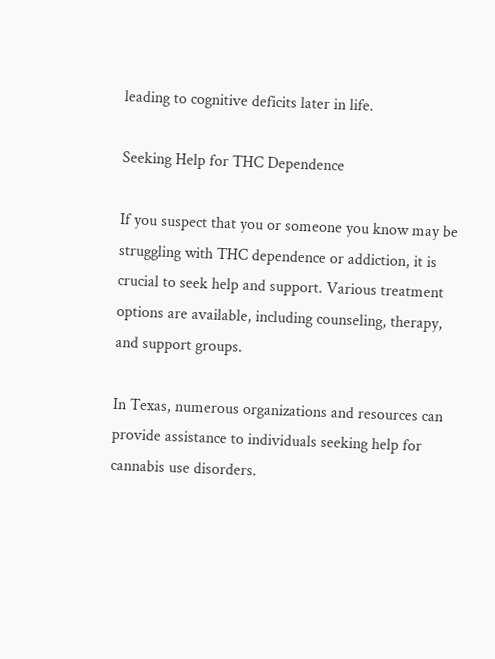leading to cognitive deficits later in life.

Seeking Help for THC Dependence

If you suspect that you or someone you know may be struggling with THC dependence or addiction, it is crucial to seek help and support. Various treatment options are available, including counseling, therapy, and support groups.

In Texas, numerous organizations and resources can provide assistance to individuals seeking help for cannabis use disorders.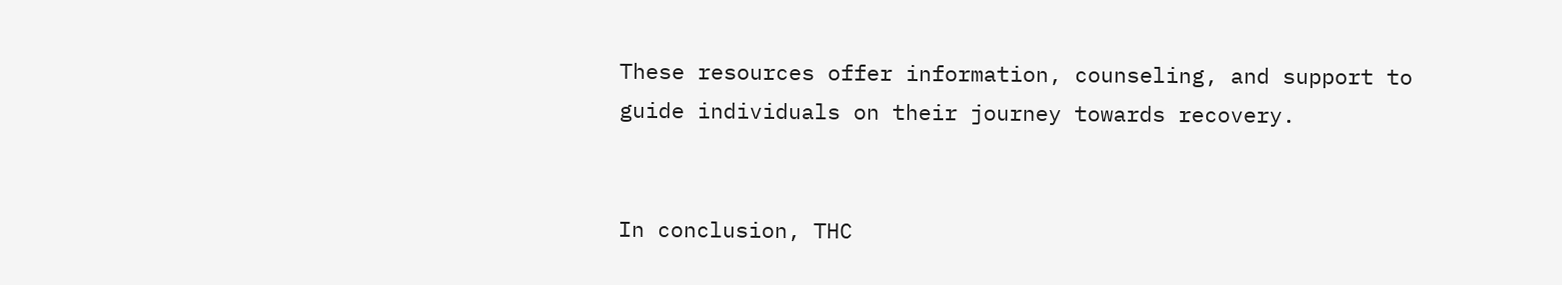These resources offer information, counseling, and support to guide individuals on their journey towards recovery.


In conclusion, THC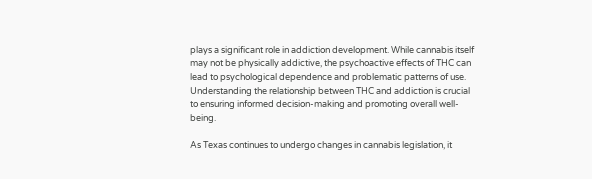plays a significant role in addiction development. While cannabis itself may not be physically addictive, the psychoactive effects of THC can lead to psychological dependence and problematic patterns of use. Understanding the relationship between THC and addiction is crucial to ensuring informed decision-making and promoting overall well-being.

As Texas continues to undergo changes in cannabis legislation, it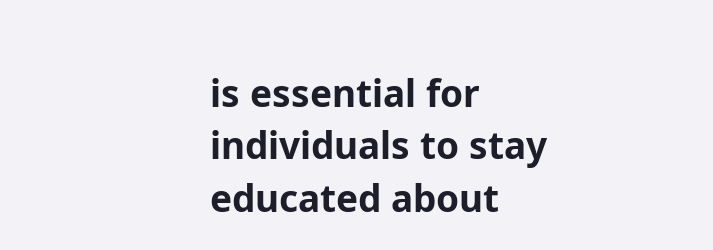is essential for individuals to stay educated about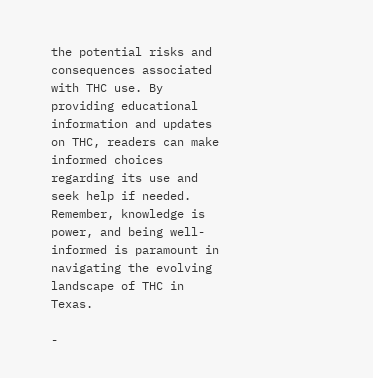the potential risks and consequences associated with THC use. By providing educational information and updates on THC, readers can make informed choices regarding its use and seek help if needed. Remember, knowledge is power, and being well-informed is paramount in navigating the evolving landscape of THC in Texas.

-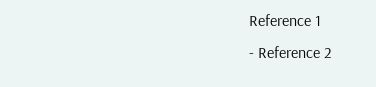Reference 1
- Reference 2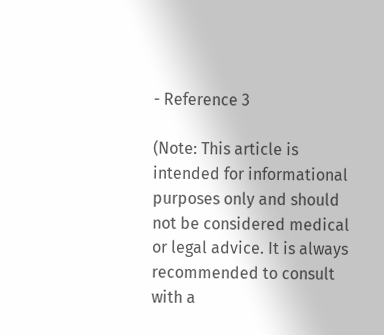- Reference 3

(Note: This article is intended for informational purposes only and should not be considered medical or legal advice. It is always recommended to consult with a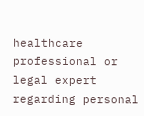healthcare professional or legal expert regarding personal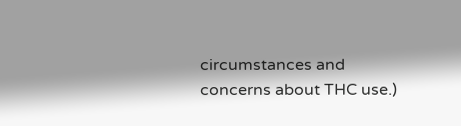circumstances and concerns about THC use.)